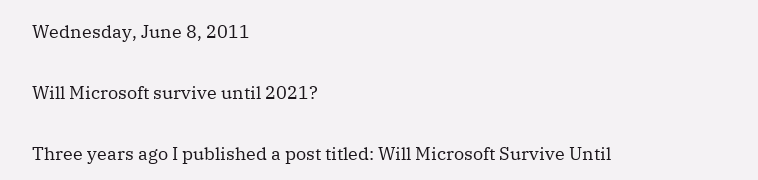Wednesday, June 8, 2011

Will Microsoft survive until 2021?

Three years ago I published a post titled: Will Microsoft Survive Until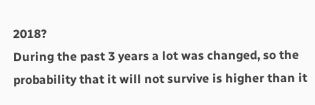2018?
During the past 3 years a lot was changed, so the probability that it will not survive is higher than it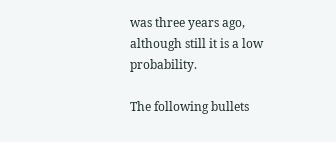was three years ago, although still it is a low probability.

The following bullets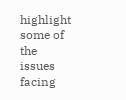highlight some of the issues facing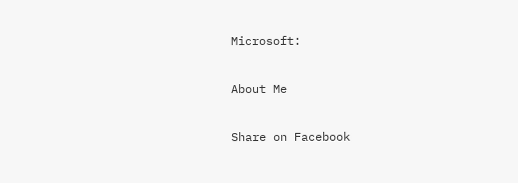Microsoft:

About Me

Share on Facebook